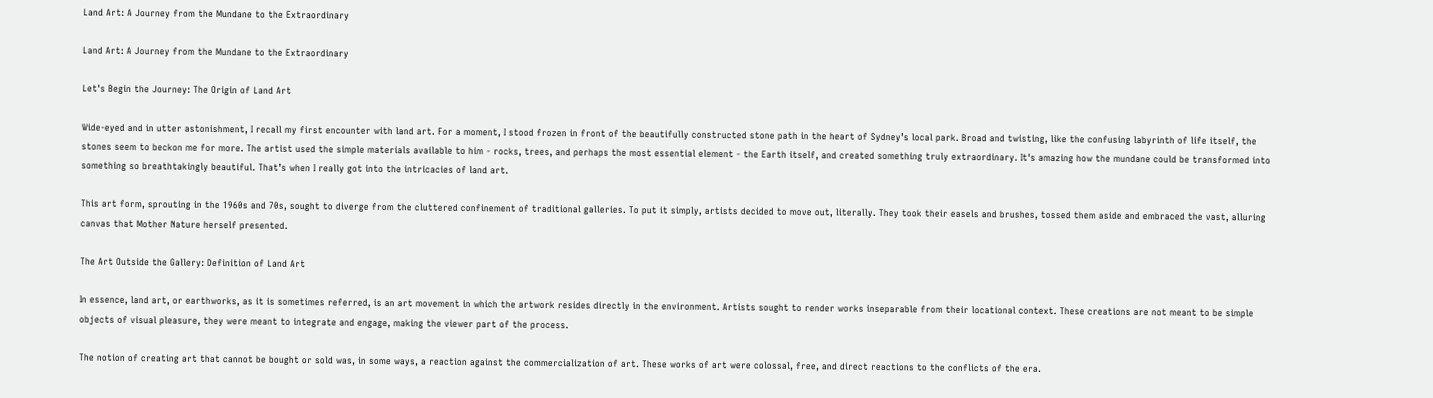Land Art: A Journey from the Mundane to the Extraordinary

Land Art: A Journey from the Mundane to the Extraordinary

Let's Begin the Journey: The Origin of Land Art

Wide-eyed and in utter astonishment, I recall my first encounter with land art. For a moment, I stood frozen in front of the beautifully constructed stone path in the heart of Sydney’s local park. Broad and twisting, like the confusing labyrinth of life itself, the stones seem to beckon me for more. The artist used the simple materials available to him - rocks, trees, and perhaps the most essential element - the Earth itself, and created something truly extraordinary. It's amazing how the mundane could be transformed into something so breathtakingly beautiful. That’s when I really got into the intricacies of land art.

This art form, sprouting in the 1960s and 70s, sought to diverge from the cluttered confinement of traditional galleries. To put it simply, artists decided to move out, literally. They took their easels and brushes, tossed them aside and embraced the vast, alluring canvas that Mother Nature herself presented.

The Art Outside the Gallery: Definition of Land Art

In essence, land art, or earthworks, as it is sometimes referred, is an art movement in which the artwork resides directly in the environment. Artists sought to render works inseparable from their locational context. These creations are not meant to be simple objects of visual pleasure, they were meant to integrate and engage, making the viewer part of the process.

The notion of creating art that cannot be bought or sold was, in some ways, a reaction against the commercialization of art. These works of art were colossal, free, and direct reactions to the conflicts of the era.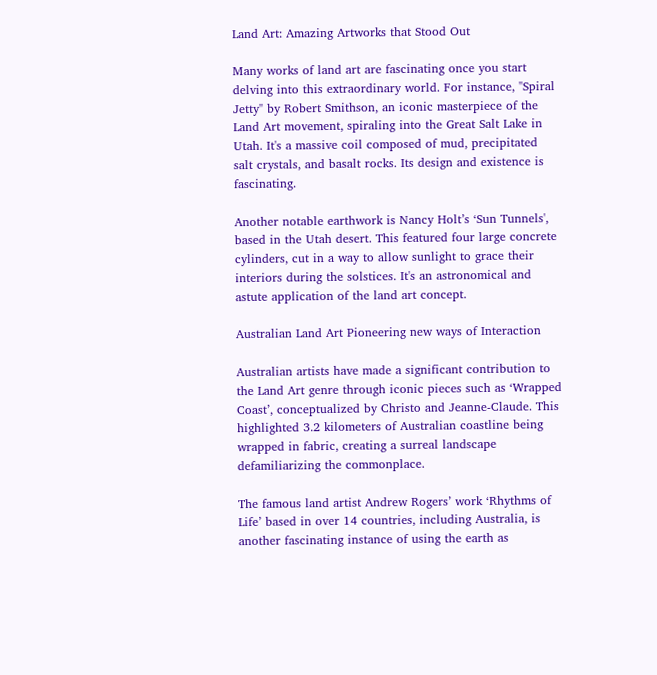Land Art: Amazing Artworks that Stood Out

Many works of land art are fascinating once you start delving into this extraordinary world. For instance, "Spiral Jetty" by Robert Smithson, an iconic masterpiece of the Land Art movement, spiraling into the Great Salt Lake in Utah. It's a massive coil composed of mud, precipitated salt crystals, and basalt rocks. Its design and existence is fascinating.

Another notable earthwork is Nancy Holt’s ‘Sun Tunnels', based in the Utah desert. This featured four large concrete cylinders, cut in a way to allow sunlight to grace their interiors during the solstices. It's an astronomical and astute application of the land art concept.

Australian Land Art Pioneering new ways of Interaction

Australian artists have made a significant contribution to the Land Art genre through iconic pieces such as ‘Wrapped Coast’, conceptualized by Christo and Jeanne-Claude. This highlighted 3.2 kilometers of Australian coastline being wrapped in fabric, creating a surreal landscape defamiliarizing the commonplace.

The famous land artist Andrew Rogers’ work ‘Rhythms of Life’ based in over 14 countries, including Australia, is another fascinating instance of using the earth as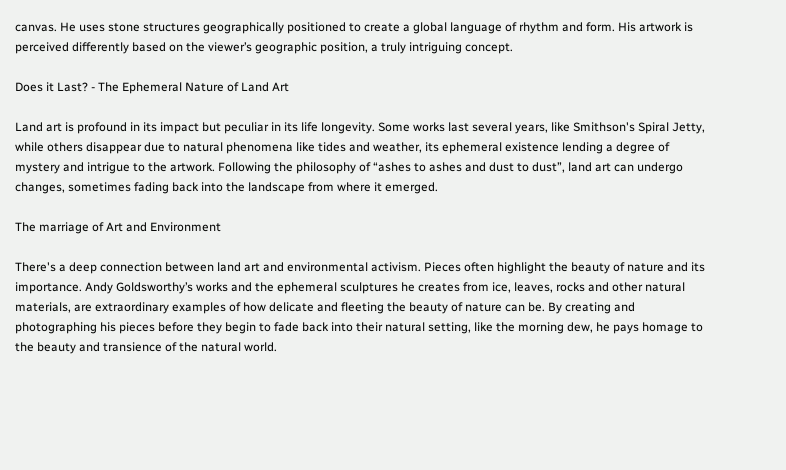canvas. He uses stone structures geographically positioned to create a global language of rhythm and form. His artwork is perceived differently based on the viewer’s geographic position, a truly intriguing concept.

Does it Last? - The Ephemeral Nature of Land Art

Land art is profound in its impact but peculiar in its life longevity. Some works last several years, like Smithson's Spiral Jetty, while others disappear due to natural phenomena like tides and weather, its ephemeral existence lending a degree of mystery and intrigue to the artwork. Following the philosophy of “ashes to ashes and dust to dust”, land art can undergo changes, sometimes fading back into the landscape from where it emerged.

The marriage of Art and Environment

There's a deep connection between land art and environmental activism. Pieces often highlight the beauty of nature and its importance. Andy Goldsworthy’s works and the ephemeral sculptures he creates from ice, leaves, rocks and other natural materials, are extraordinary examples of how delicate and fleeting the beauty of nature can be. By creating and photographing his pieces before they begin to fade back into their natural setting, like the morning dew, he pays homage to the beauty and transience of the natural world.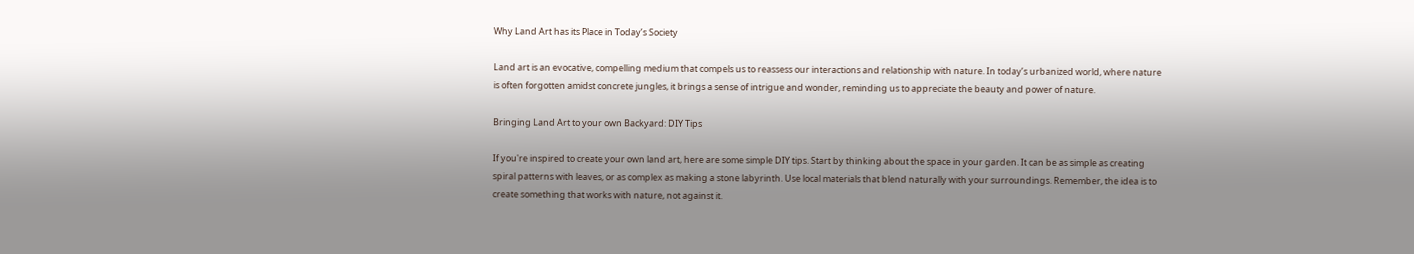Why Land Art has its Place in Today’s Society

Land art is an evocative, compelling medium that compels us to reassess our interactions and relationship with nature. In today’s urbanized world, where nature is often forgotten amidst concrete jungles, it brings a sense of intrigue and wonder, reminding us to appreciate the beauty and power of nature.

Bringing Land Art to your own Backyard: DIY Tips

If you're inspired to create your own land art, here are some simple DIY tips. Start by thinking about the space in your garden. It can be as simple as creating spiral patterns with leaves, or as complex as making a stone labyrinth. Use local materials that blend naturally with your surroundings. Remember, the idea is to create something that works with nature, not against it.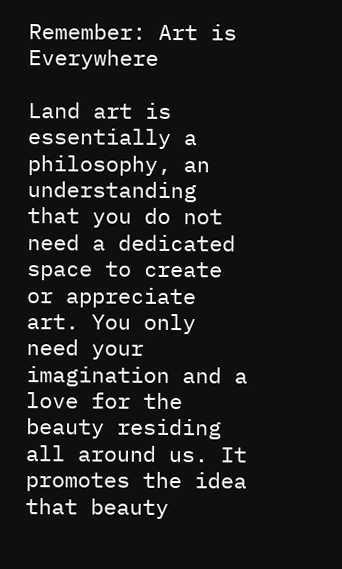Remember: Art is Everywhere

Land art is essentially a philosophy, an understanding that you do not need a dedicated space to create or appreciate art. You only need your imagination and a love for the beauty residing all around us. It promotes the idea that beauty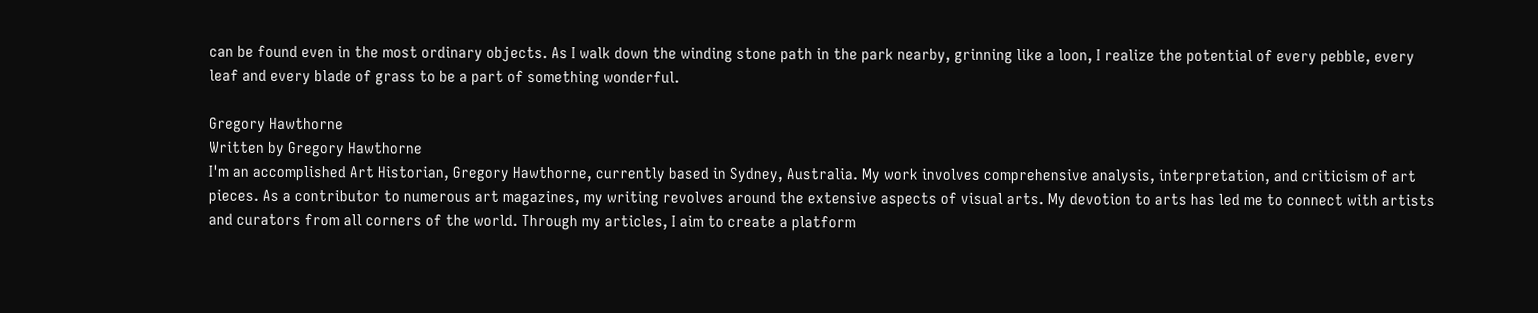can be found even in the most ordinary objects. As I walk down the winding stone path in the park nearby, grinning like a loon, I realize the potential of every pebble, every leaf and every blade of grass to be a part of something wonderful.

Gregory Hawthorne
Written by Gregory Hawthorne
I'm an accomplished Art Historian, Gregory Hawthorne, currently based in Sydney, Australia. My work involves comprehensive analysis, interpretation, and criticism of art pieces. As a contributor to numerous art magazines, my writing revolves around the extensive aspects of visual arts. My devotion to arts has led me to connect with artists and curators from all corners of the world. Through my articles, I aim to create a platform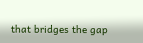that bridges the gap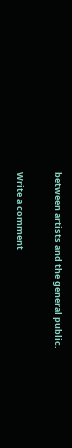between artists and the general public.

Write a comment